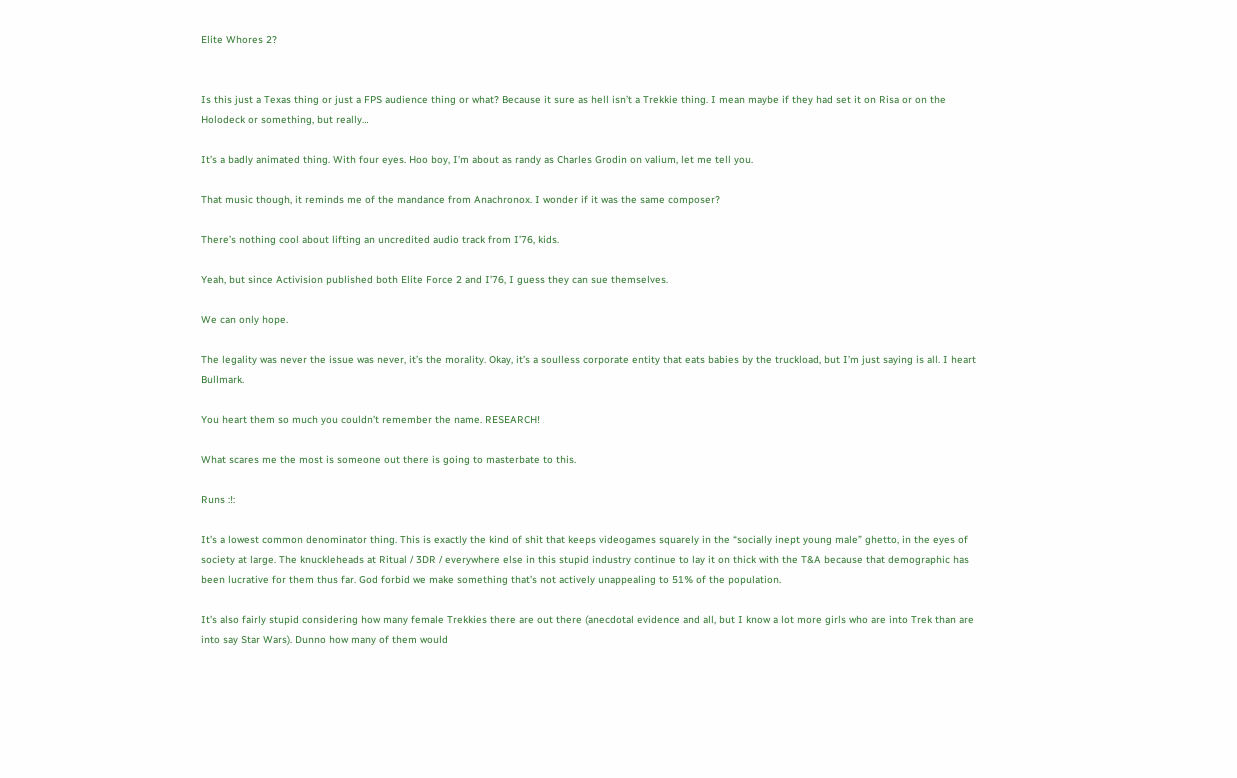Elite Whores 2?


Is this just a Texas thing or just a FPS audience thing or what? Because it sure as hell isn’t a Trekkie thing. I mean maybe if they had set it on Risa or on the Holodeck or something, but really…

It’s a badly animated thing. With four eyes. Hoo boy, I’m about as randy as Charles Grodin on valium, let me tell you.

That music though, it reminds me of the mandance from Anachronox. I wonder if it was the same composer?

There’s nothing cool about lifting an uncredited audio track from I’76, kids.

Yeah, but since Activision published both Elite Force 2 and I’76, I guess they can sue themselves.

We can only hope.

The legality was never the issue was never, it’s the morality. Okay, it’s a soulless corporate entity that eats babies by the truckload, but I’m just saying is all. I heart Bullmark.

You heart them so much you couldn’t remember the name. RESEARCH!

What scares me the most is someone out there is going to masterbate to this.

Runs :!:

It’s a lowest common denominator thing. This is exactly the kind of shit that keeps videogames squarely in the “socially inept young male” ghetto, in the eyes of society at large. The knuckleheads at Ritual / 3DR / everywhere else in this stupid industry continue to lay it on thick with the T&A because that demographic has been lucrative for them thus far. God forbid we make something that’s not actively unappealing to 51% of the population.

It’s also fairly stupid considering how many female Trekkies there are out there (anecdotal evidence and all, but I know a lot more girls who are into Trek than are into say Star Wars). Dunno how many of them would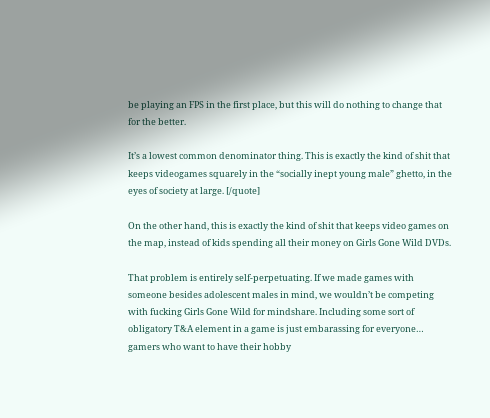be playing an FPS in the first place, but this will do nothing to change that for the better.

It’s a lowest common denominator thing. This is exactly the kind of shit that keeps videogames squarely in the “socially inept young male” ghetto, in the eyes of society at large. [/quote]

On the other hand, this is exactly the kind of shit that keeps video games on the map, instead of kids spending all their money on Girls Gone Wild DVDs.

That problem is entirely self-perpetuating. If we made games with someone besides adolescent males in mind, we wouldn’t be competing with fucking Girls Gone Wild for mindshare. Including some sort of obligatory T&A element in a game is just embarassing for everyone… gamers who want to have their hobby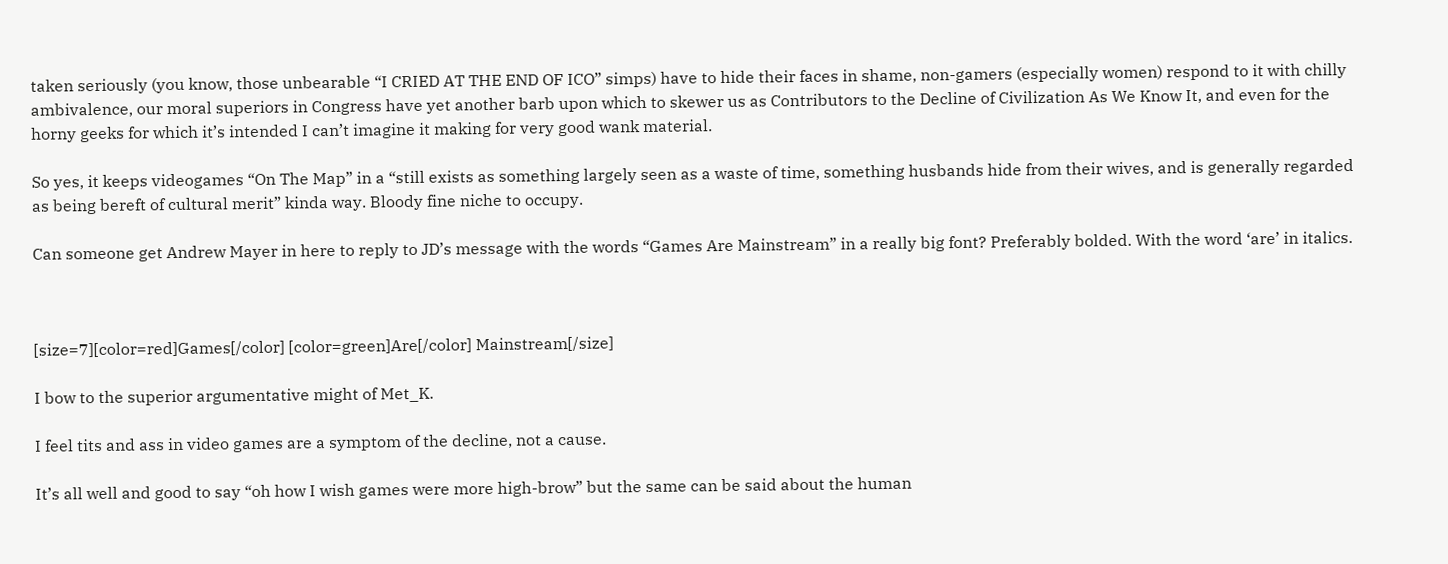taken seriously (you know, those unbearable “I CRIED AT THE END OF ICO” simps) have to hide their faces in shame, non-gamers (especially women) respond to it with chilly ambivalence, our moral superiors in Congress have yet another barb upon which to skewer us as Contributors to the Decline of Civilization As We Know It, and even for the horny geeks for which it’s intended I can’t imagine it making for very good wank material.

So yes, it keeps videogames “On The Map” in a “still exists as something largely seen as a waste of time, something husbands hide from their wives, and is generally regarded as being bereft of cultural merit” kinda way. Bloody fine niche to occupy.

Can someone get Andrew Mayer in here to reply to JD’s message with the words “Games Are Mainstream” in a really big font? Preferably bolded. With the word ‘are’ in italics.



[size=7][color=red]Games[/color] [color=green]Are[/color] Mainstream[/size]

I bow to the superior argumentative might of Met_K.

I feel tits and ass in video games are a symptom of the decline, not a cause.

It’s all well and good to say “oh how I wish games were more high-brow” but the same can be said about the human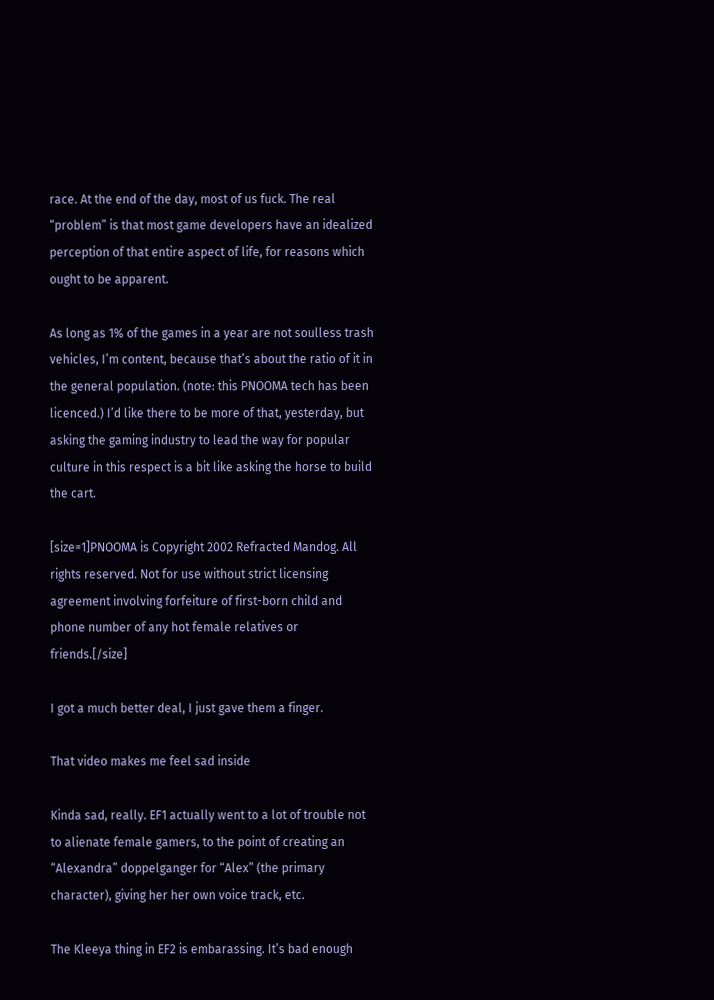race. At the end of the day, most of us fuck. The real “problem” is that most game developers have an idealized perception of that entire aspect of life, for reasons which ought to be apparent.

As long as 1% of the games in a year are not soulless trash vehicles, I’m content, because that’s about the ratio of it in the general population. (note: this PNOOMA tech has been licenced.) I’d like there to be more of that, yesterday, but asking the gaming industry to lead the way for popular culture in this respect is a bit like asking the horse to build the cart.

[size=1]PNOOMA is Copyright 2002 Refracted Mandog. All rights reserved. Not for use without strict licensing agreement involving forfeiture of first-born child and phone number of any hot female relatives or friends.[/size]

I got a much better deal, I just gave them a finger.

That video makes me feel sad inside

Kinda sad, really. EF1 actually went to a lot of trouble not to alienate female gamers, to the point of creating an “Alexandra” doppelganger for “Alex” (the primary character), giving her her own voice track, etc.

The Kleeya thing in EF2 is embarassing. It’s bad enough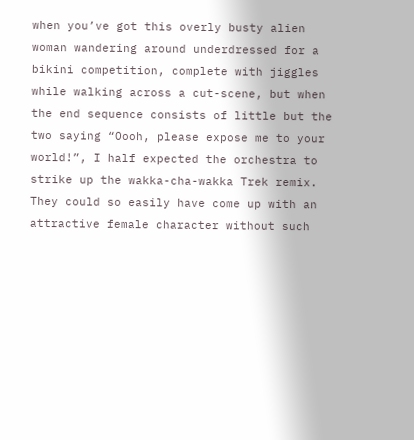when you’ve got this overly busty alien woman wandering around underdressed for a bikini competition, complete with jiggles while walking across a cut-scene, but when the end sequence consists of little but the two saying “Oooh, please expose me to your world!”, I half expected the orchestra to strike up the wakka-cha-wakka Trek remix. They could so easily have come up with an attractive female character without such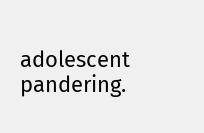adolescent pandering.